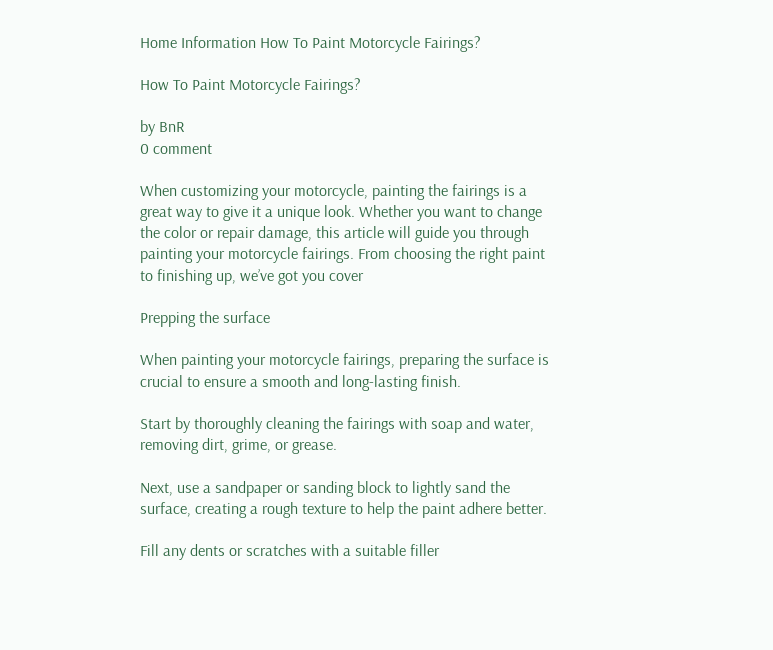Home Information How To Paint Motorcycle Fairings?

How To Paint Motorcycle Fairings?

by BnR
0 comment

When customizing your motorcycle, painting the fairings is a great way to give it a unique look. Whether you want to change the color or repair damage, this article will guide you through painting your motorcycle fairings. From choosing the right paint to finishing up, we’ve got you cover

Prepping the surface

When painting your motorcycle fairings, preparing the surface is crucial to ensure a smooth and long-lasting finish.

Start by thoroughly cleaning the fairings with soap and water, removing dirt, grime, or grease.

Next, use a sandpaper or sanding block to lightly sand the surface, creating a rough texture to help the paint adhere better.

Fill any dents or scratches with a suitable filler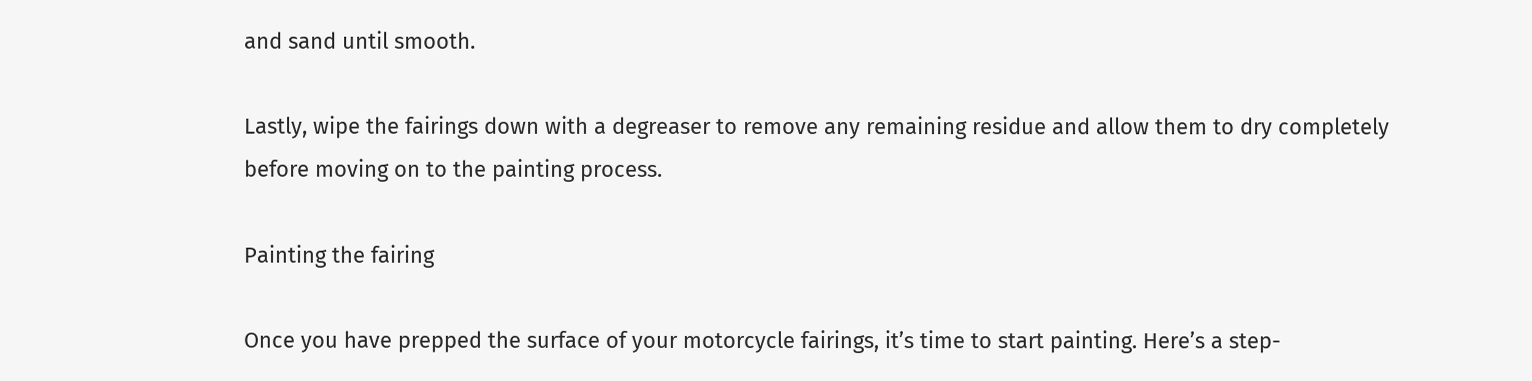and sand until smooth.

Lastly, wipe the fairings down with a degreaser to remove any remaining residue and allow them to dry completely before moving on to the painting process.

Painting the fairing

Once you have prepped the surface of your motorcycle fairings, it’s time to start painting. Here’s a step-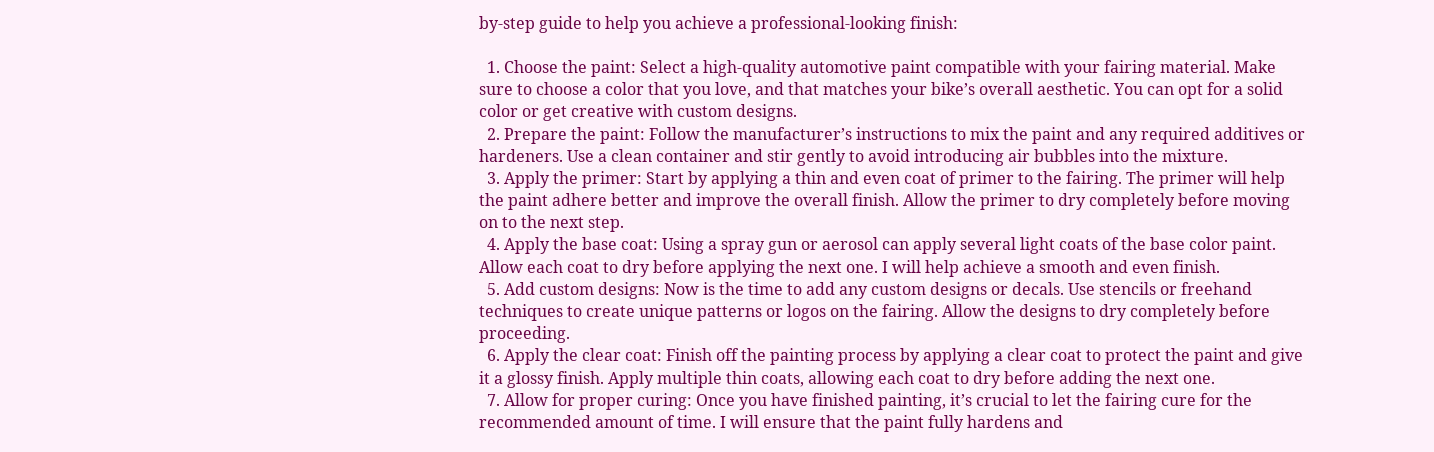by-step guide to help you achieve a professional-looking finish:

  1. Choose the paint: Select a high-quality automotive paint compatible with your fairing material. Make sure to choose a color that you love, and that matches your bike’s overall aesthetic. You can opt for a solid color or get creative with custom designs.
  2. Prepare the paint: Follow the manufacturer’s instructions to mix the paint and any required additives or hardeners. Use a clean container and stir gently to avoid introducing air bubbles into the mixture.
  3. Apply the primer: Start by applying a thin and even coat of primer to the fairing. The primer will help the paint adhere better and improve the overall finish. Allow the primer to dry completely before moving on to the next step.
  4. Apply the base coat: Using a spray gun or aerosol can apply several light coats of the base color paint. Allow each coat to dry before applying the next one. I will help achieve a smooth and even finish.
  5. Add custom designs: Now is the time to add any custom designs or decals. Use stencils or freehand techniques to create unique patterns or logos on the fairing. Allow the designs to dry completely before proceeding.
  6. Apply the clear coat: Finish off the painting process by applying a clear coat to protect the paint and give it a glossy finish. Apply multiple thin coats, allowing each coat to dry before adding the next one.
  7. Allow for proper curing: Once you have finished painting, it’s crucial to let the fairing cure for the recommended amount of time. I will ensure that the paint fully hardens and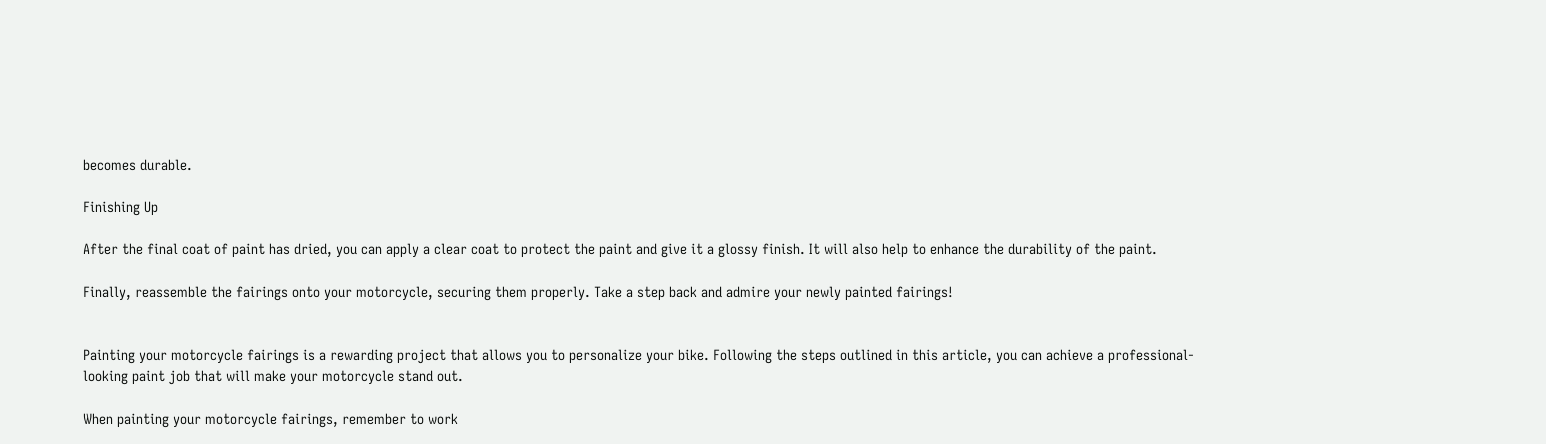becomes durable.

Finishing Up

After the final coat of paint has dried, you can apply a clear coat to protect the paint and give it a glossy finish. It will also help to enhance the durability of the paint.

Finally, reassemble the fairings onto your motorcycle, securing them properly. Take a step back and admire your newly painted fairings!


Painting your motorcycle fairings is a rewarding project that allows you to personalize your bike. Following the steps outlined in this article, you can achieve a professional-looking paint job that will make your motorcycle stand out.

When painting your motorcycle fairings, remember to work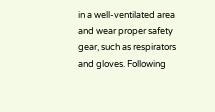in a well-ventilated area and wear proper safety gear, such as respirators and gloves. Following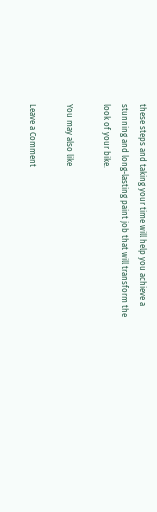these steps and taking your time will help you achieve a stunning and long-lasting paint job that will transform the look of your bike.

You may also like

Leave a Comment